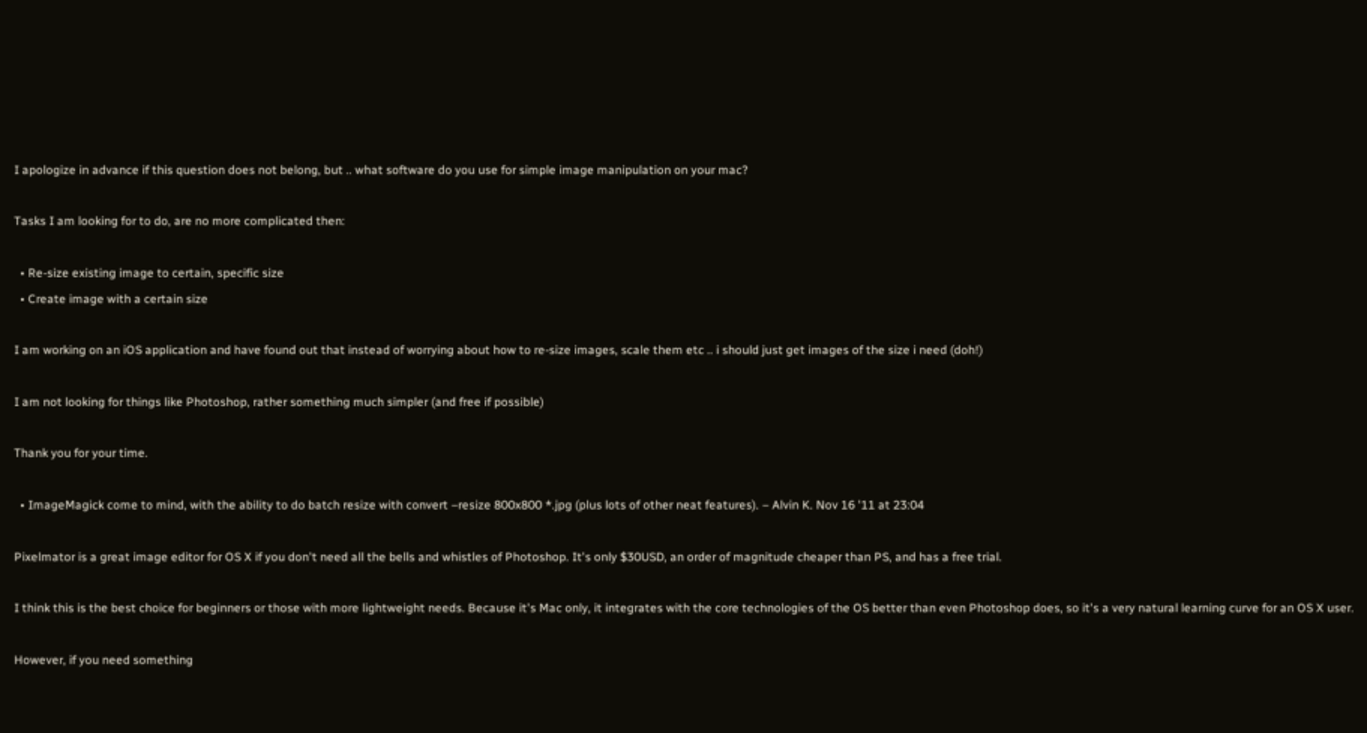I apologize in advance if this question does not belong, but .. what software do you use for simple image manipulation on your mac?

Tasks I am looking for to do, are no more complicated then:

  • Re-size existing image to certain, specific size
  • Create image with a certain size

I am working on an iOS application and have found out that instead of worrying about how to re-size images, scale them etc .. i should just get images of the size i need (doh!)

I am not looking for things like Photoshop, rather something much simpler (and free if possible)

Thank you for your time.

  • ImageMagick come to mind, with the ability to do batch resize with convert –resize 800x800 *.jpg (plus lots of other neat features). – Alvin K. Nov 16 '11 at 23:04

Pixelmator is a great image editor for OS X if you don't need all the bells and whistles of Photoshop. It's only $30USD, an order of magnitude cheaper than PS, and has a free trial.

I think this is the best choice for beginners or those with more lightweight needs. Because it's Mac only, it integrates with the core technologies of the OS better than even Photoshop does, so it's a very natural learning curve for an OS X user.

However, if you need something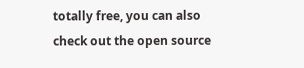totally free, you can also check out the open source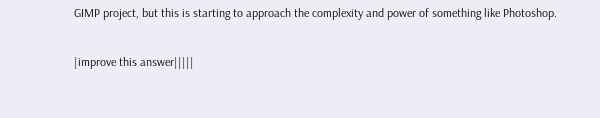GIMP project, but this is starting to approach the complexity and power of something like Photoshop.

|improve this answer|||||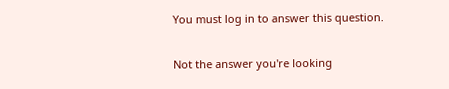You must log in to answer this question.

Not the answer you're looking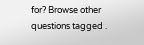for? Browse other questions tagged .